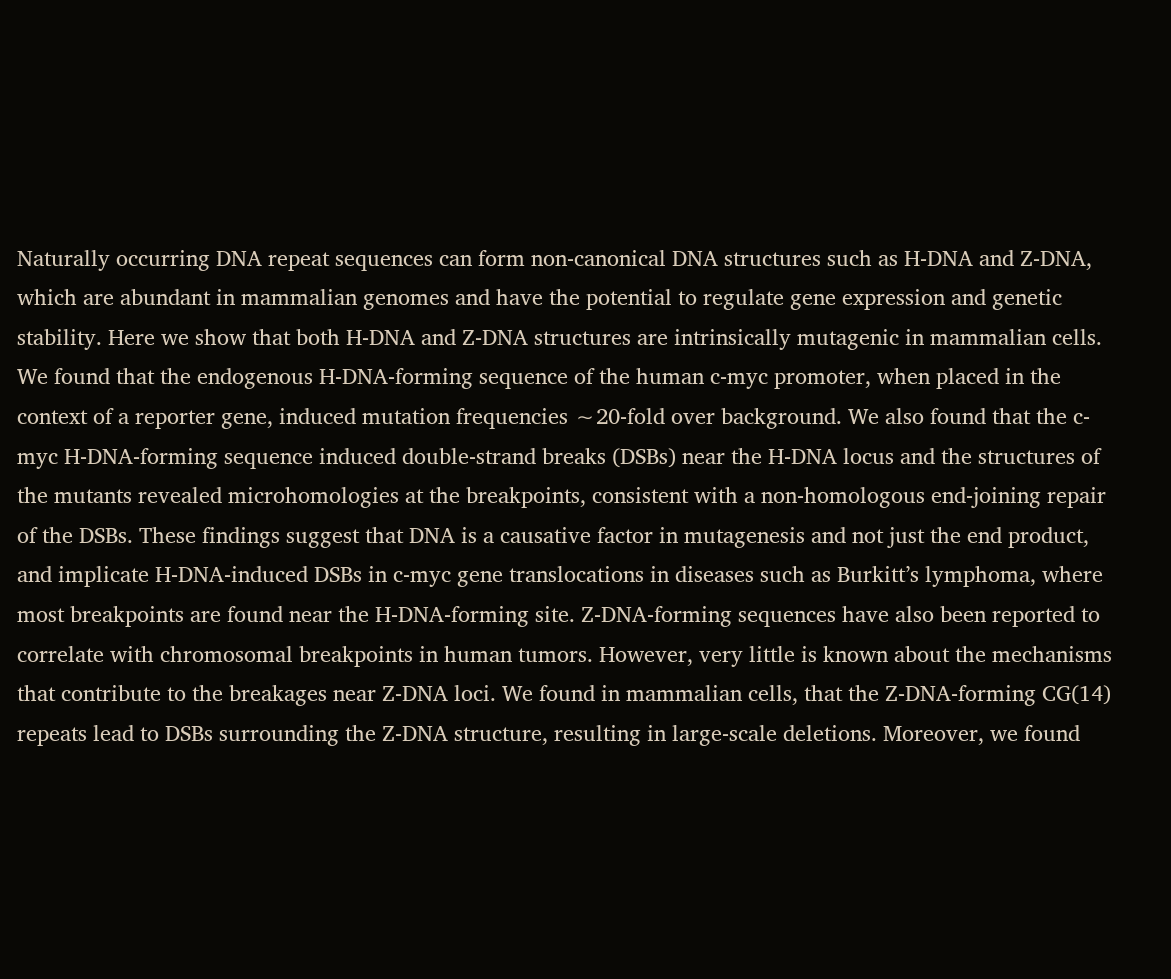Naturally occurring DNA repeat sequences can form non-canonical DNA structures such as H-DNA and Z-DNA, which are abundant in mammalian genomes and have the potential to regulate gene expression and genetic stability. Here we show that both H-DNA and Z-DNA structures are intrinsically mutagenic in mammalian cells. We found that the endogenous H-DNA-forming sequence of the human c-myc promoter, when placed in the context of a reporter gene, induced mutation frequencies ∼20-fold over background. We also found that the c-myc H-DNA-forming sequence induced double-strand breaks (DSBs) near the H-DNA locus and the structures of the mutants revealed microhomologies at the breakpoints, consistent with a non-homologous end-joining repair of the DSBs. These findings suggest that DNA is a causative factor in mutagenesis and not just the end product, and implicate H-DNA-induced DSBs in c-myc gene translocations in diseases such as Burkitt’s lymphoma, where most breakpoints are found near the H-DNA-forming site. Z-DNA-forming sequences have also been reported to correlate with chromosomal breakpoints in human tumors. However, very little is known about the mechanisms that contribute to the breakages near Z-DNA loci. We found in mammalian cells, that the Z-DNA-forming CG(14) repeats lead to DSBs surrounding the Z-DNA structure, resulting in large-scale deletions. Moreover, we found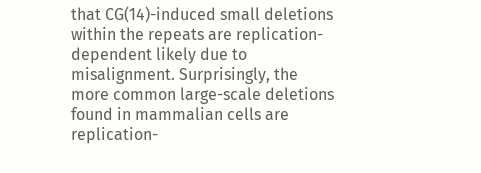that CG(14)-induced small deletions within the repeats are replication-dependent likely due to misalignment. Surprisingly, the more common large-scale deletions found in mammalian cells are replication-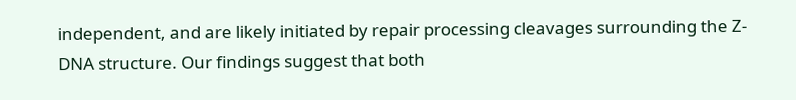independent, and are likely initiated by repair processing cleavages surrounding the Z-DNA structure. Our findings suggest that both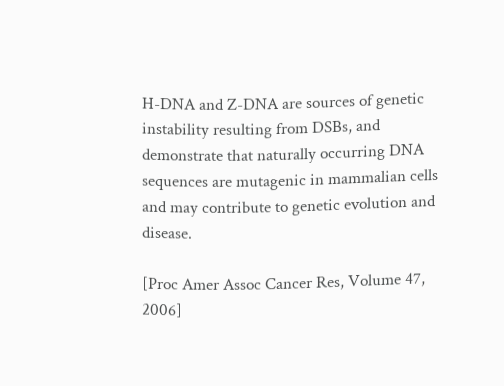H-DNA and Z-DNA are sources of genetic instability resulting from DSBs, and demonstrate that naturally occurring DNA sequences are mutagenic in mammalian cells and may contribute to genetic evolution and disease.

[Proc Amer Assoc Cancer Res, Volume 47, 2006]